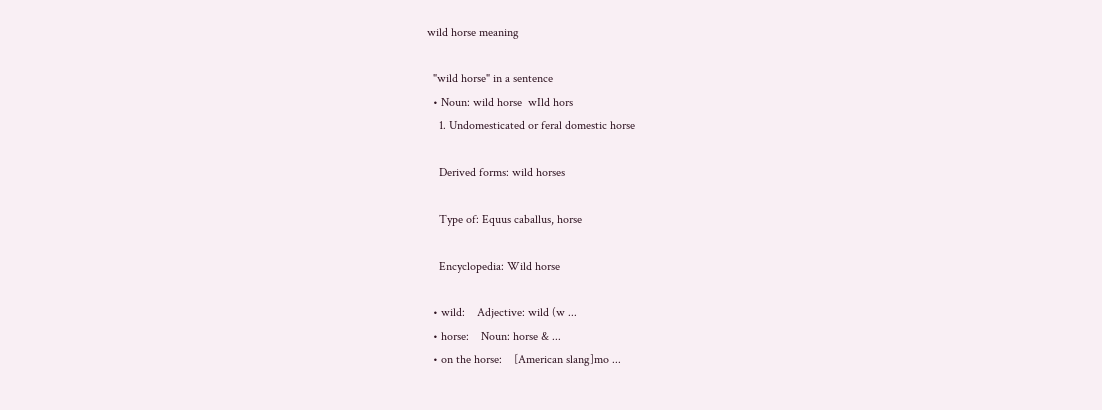wild horse meaning

  "wild horse" in a sentence
  • Noun: wild horse  wIld hors
    1. Undomesticated or feral domestic horse

    Derived forms: wild horses

    Type of: Equus caballus, horse

    Encyclopedia: Wild horse

  • wild:    Adjective: wild (w ...
  • horse:    Noun: horse & ...
  • on the horse:    [American slang]mo ...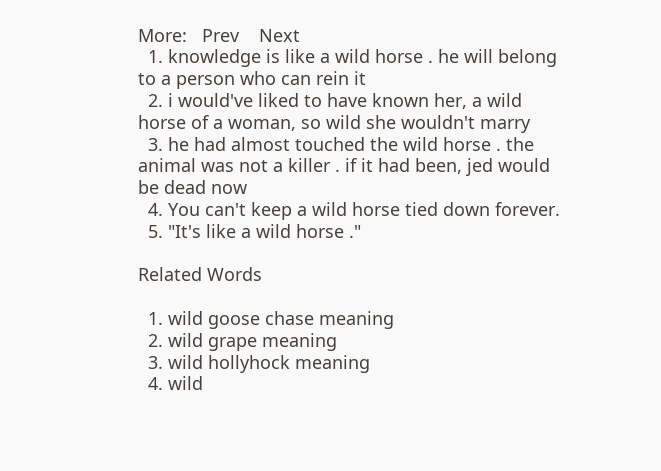More:   Prev    Next
  1. knowledge is like a wild horse . he will belong to a person who can rein it
  2. i would've liked to have known her, a wild horse of a woman, so wild she wouldn't marry
  3. he had almost touched the wild horse . the animal was not a killer . if it had been, jed would be dead now
  4. You can't keep a wild horse tied down forever.
  5. "It's like a wild horse ."

Related Words

  1. wild goose chase meaning
  2. wild grape meaning
  3. wild hollyhock meaning
  4. wild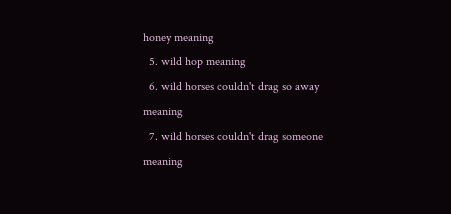honey meaning
  5. wild hop meaning
  6. wild horses couldn't drag so away meaning
  7. wild horses couldn't drag someone meaning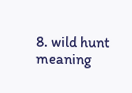8. wild hunt meaning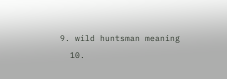9. wild huntsman meaning
  10.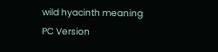wild hyacinth meaning
PC Version